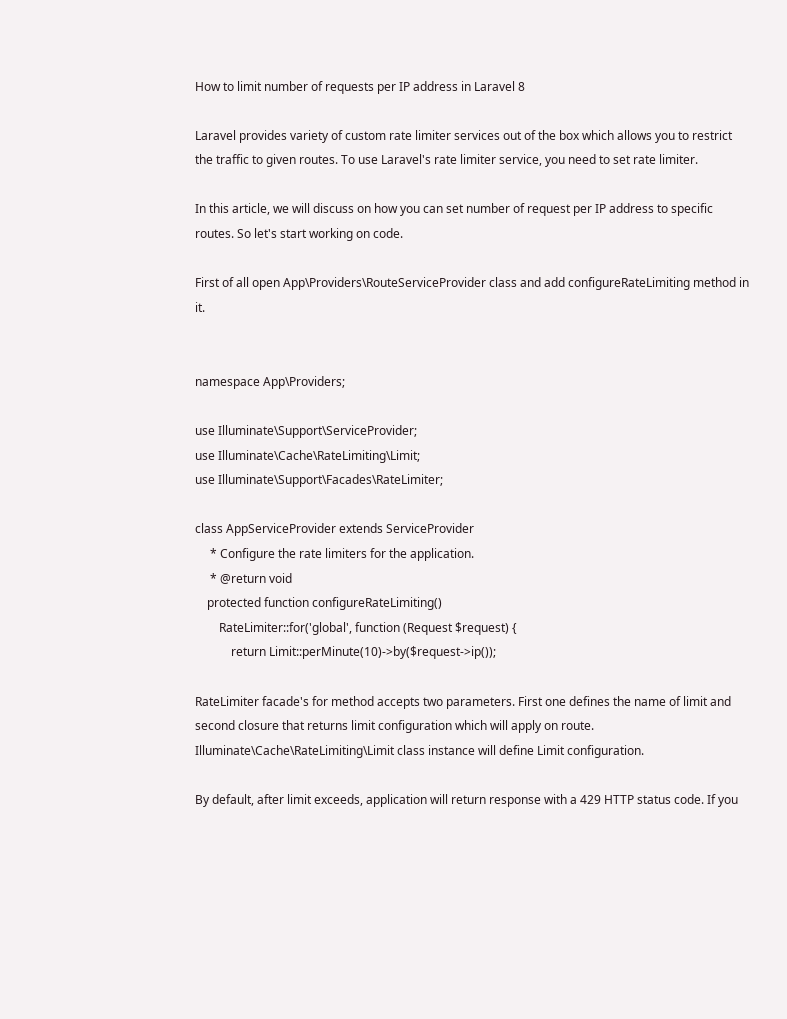How to limit number of requests per IP address in Laravel 8

Laravel provides variety of custom rate limiter services out of the box which allows you to restrict the traffic to given routes. To use Laravel's rate limiter service, you need to set rate limiter.

In this article, we will discuss on how you can set number of request per IP address to specific routes. So let's start working on code.

First of all open App\Providers\RouteServiceProvider class and add configureRateLimiting method in it.


namespace App\Providers;

use Illuminate\Support\ServiceProvider;
use Illuminate\Cache\RateLimiting\Limit;
use Illuminate\Support\Facades\RateLimiter;

class AppServiceProvider extends ServiceProvider
     * Configure the rate limiters for the application.
     * @return void
    protected function configureRateLimiting()
        RateLimiter::for('global', function (Request $request) {
            return Limit::perMinute(10)->by($request->ip());

RateLimiter facade's for method accepts two parameters. First one defines the name of limit and second closure that returns limit configuration which will apply on route. Illuminate\Cache\RateLimiting\Limit class instance will define Limit configuration.

By default, after limit exceeds, application will return response with a 429 HTTP status code. If you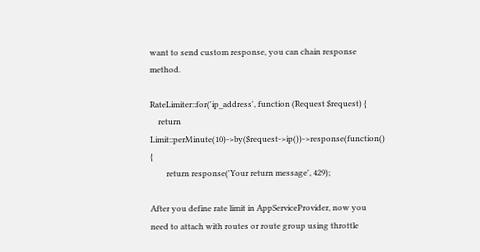want to send custom response, you can chain response method.

RateLimiter::for('ip_address', function (Request $request) {
    return Limit::perMinute(10)->by($request->ip())->response(function() {
        return response('Your return message', 429);

After you define rate limit in AppServiceProvider, now you need to attach with routes or route group using throttle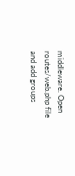middleware. Open routes/web.php file and add groups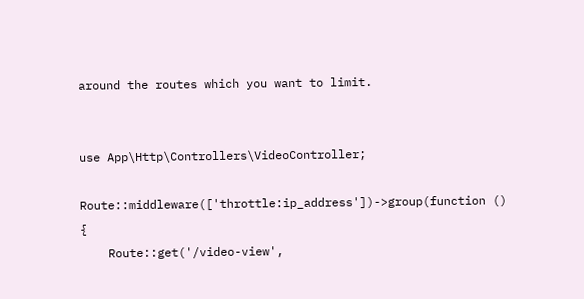around the routes which you want to limit.


use App\Http\Controllers\VideoController;

Route::middleware(['throttle:ip_address'])->group(function () {
    Route::get('/video-view',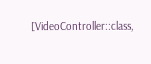[VideoController::class,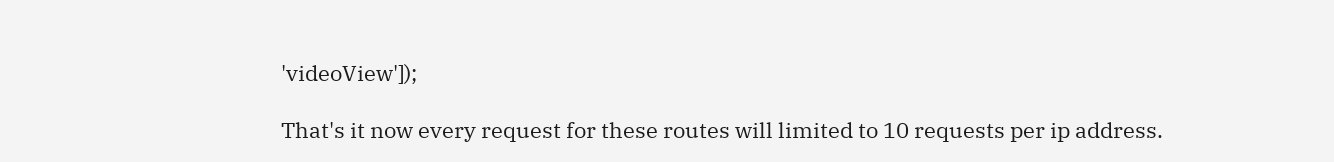'videoView']);

That's it now every request for these routes will limited to 10 requests per ip address.